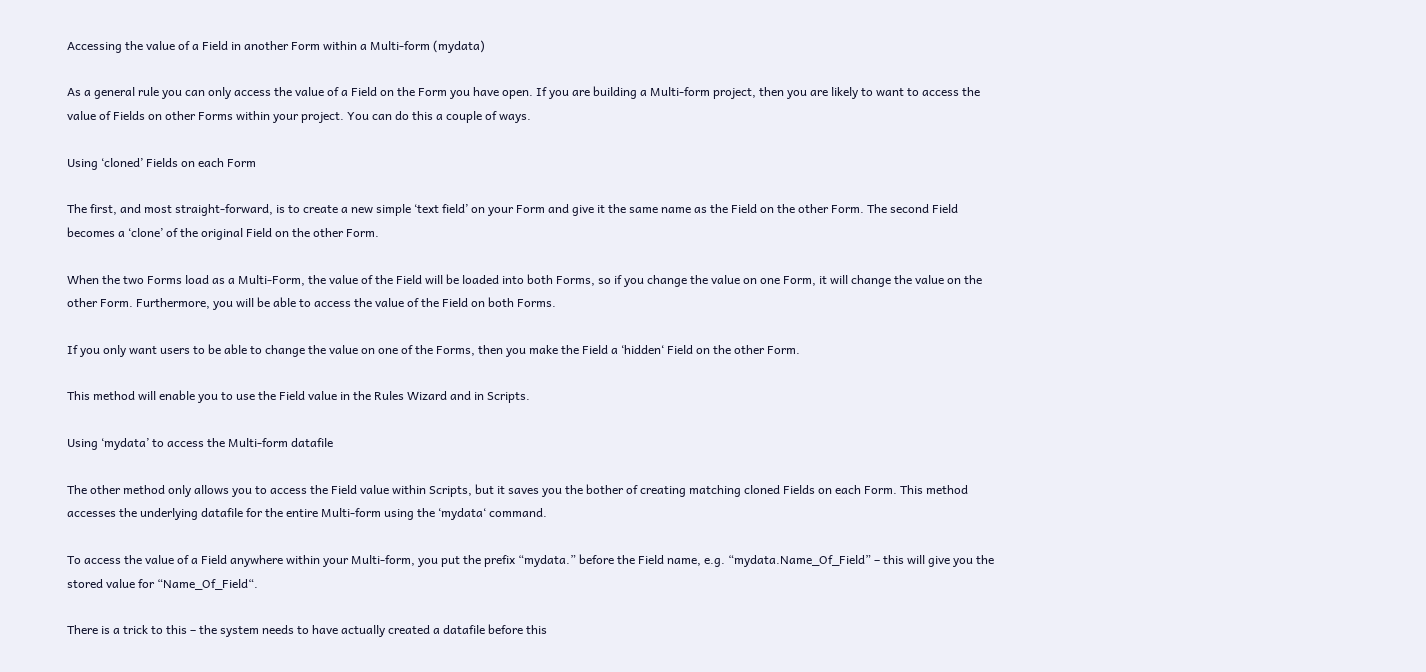Accessing the value of a Field in another Form within a Multi-form (mydata)

As a general rule you can only access the value of a Field on the Form you have open. If you are building a Multi-form project, then you are likely to want to access the value of Fields on other Forms within your project. You can do this a couple of ways.

Using ‘cloned’ Fields on each Form

The first, and most straight-forward, is to create a new simple ‘text field’ on your Form and give it the same name as the Field on the other Form. The second Field becomes a ‘clone’ of the original Field on the other Form.

When the two Forms load as a Multi-Form, the value of the Field will be loaded into both Forms, so if you change the value on one Form, it will change the value on the other Form. Furthermore, you will be able to access the value of the Field on both Forms.

If you only want users to be able to change the value on one of the Forms, then you make the Field a ‘hidden‘ Field on the other Form.

This method will enable you to use the Field value in the Rules Wizard and in Scripts.

Using ‘mydata’ to access the Multi-form datafile

The other method only allows you to access the Field value within Scripts, but it saves you the bother of creating matching cloned Fields on each Form. This method accesses the underlying datafile for the entire Multi-form using the ‘mydata‘ command.

To access the value of a Field anywhere within your Multi-form, you put the prefix “mydata.” before the Field name, e.g. “mydata.Name_Of_Field” – this will give you the stored value for “Name_Of_Field“.

There is a trick to this – the system needs to have actually created a datafile before this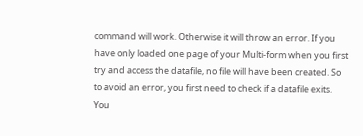command will work. Otherwise it will throw an error. If you have only loaded one page of your Multi-form when you first try and access the datafile, no file will have been created. So to avoid an error, you first need to check if a datafile exits. You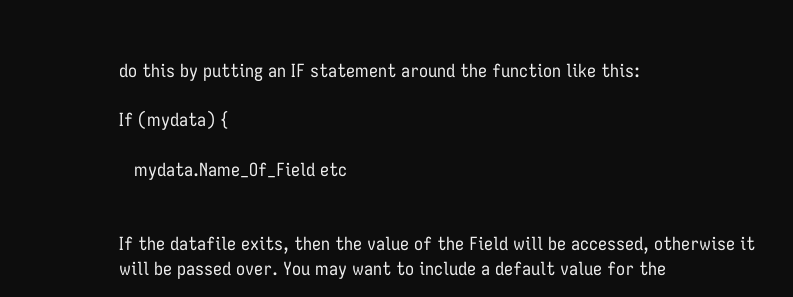do this by putting an IF statement around the function like this:

If (mydata) {

   mydata.Name_Of_Field etc


If the datafile exits, then the value of the Field will be accessed, otherwise it will be passed over. You may want to include a default value for the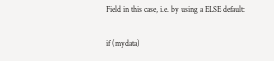Field in this case, i.e. by using a ELSE default:

if (mydata)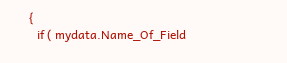{
   if ( mydata.Name_Of_Field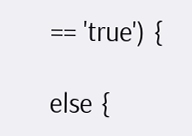== 'true') {

else {